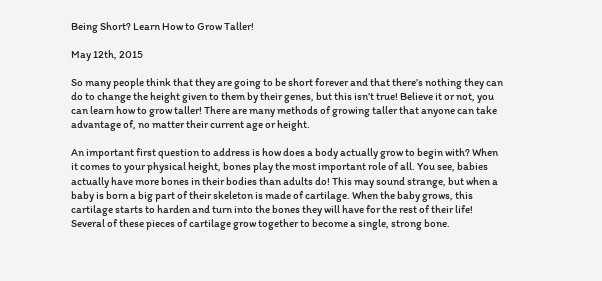Being Short? Learn How to Grow Taller!

May 12th, 2015

So many people think that they are going to be short forever and that there’s nothing they can do to change the height given to them by their genes, but this isn’t true! Believe it or not, you can learn how to grow taller! There are many methods of growing taller that anyone can take advantage of, no matter their current age or height.

An important first question to address is how does a body actually grow to begin with? When it comes to your physical height, bones play the most important role of all. You see, babies actually have more bones in their bodies than adults do! This may sound strange, but when a baby is born a big part of their skeleton is made of cartilage. When the baby grows, this cartilage starts to harden and turn into the bones they will have for the rest of their life! Several of these pieces of cartilage grow together to become a single, strong bone.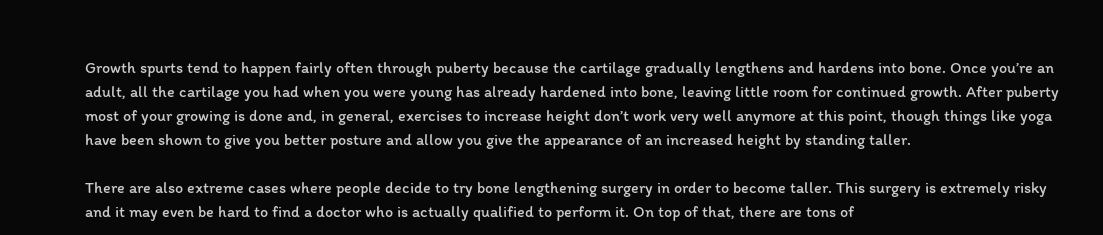Growth spurts tend to happen fairly often through puberty because the cartilage gradually lengthens and hardens into bone. Once you’re an adult, all the cartilage you had when you were young has already hardened into bone, leaving little room for continued growth. After puberty most of your growing is done and, in general, exercises to increase height don’t work very well anymore at this point, though things like yoga have been shown to give you better posture and allow you give the appearance of an increased height by standing taller.

There are also extreme cases where people decide to try bone lengthening surgery in order to become taller. This surgery is extremely risky and it may even be hard to find a doctor who is actually qualified to perform it. On top of that, there are tons of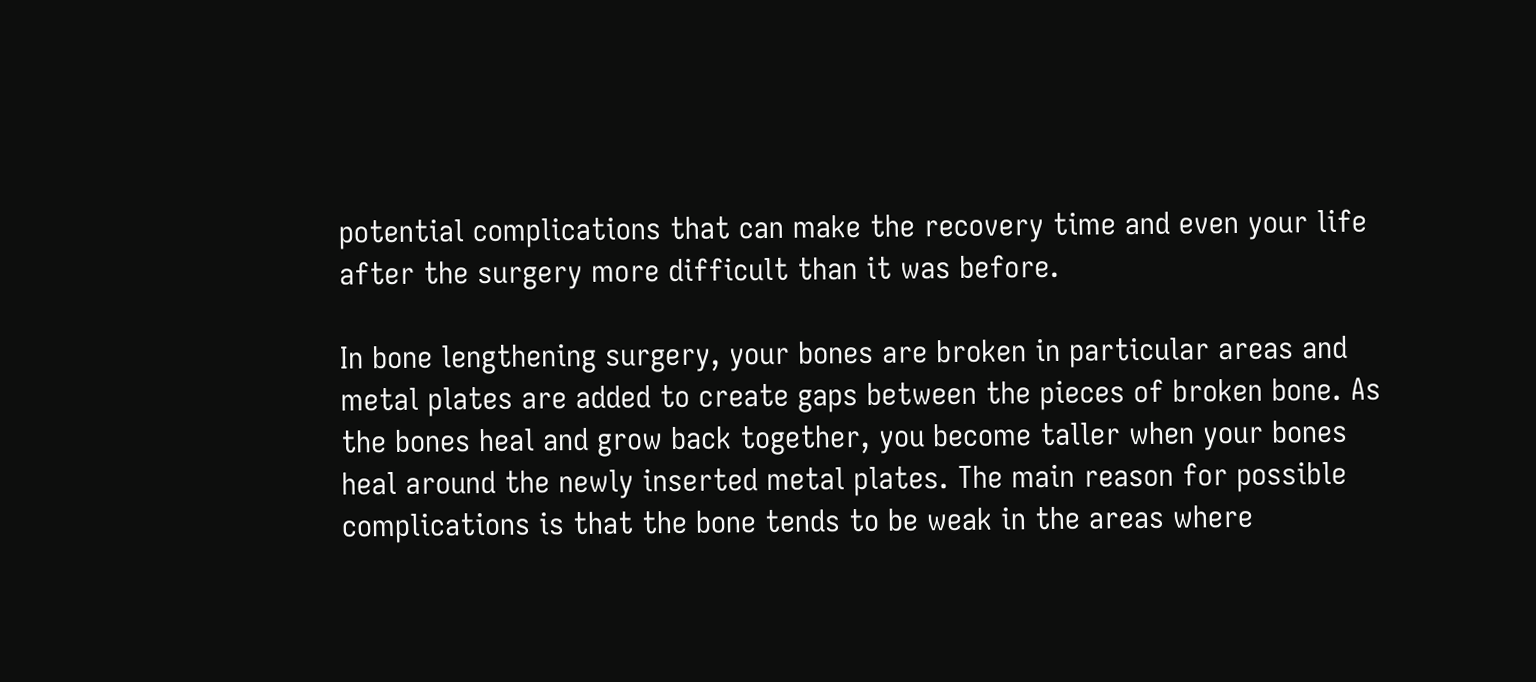potential complications that can make the recovery time and even your life after the surgery more difficult than it was before.

In bone lengthening surgery, your bones are broken in particular areas and metal plates are added to create gaps between the pieces of broken bone. As the bones heal and grow back together, you become taller when your bones heal around the newly inserted metal plates. The main reason for possible complications is that the bone tends to be weak in the areas where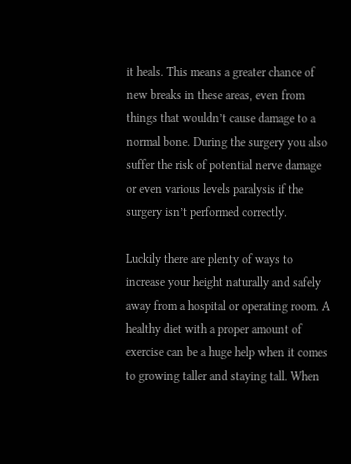it heals. This means a greater chance of new breaks in these areas, even from things that wouldn’t cause damage to a normal bone. During the surgery you also suffer the risk of potential nerve damage or even various levels paralysis if the surgery isn’t performed correctly.

Luckily there are plenty of ways to increase your height naturally and safely away from a hospital or operating room. A healthy diet with a proper amount of exercise can be a huge help when it comes to growing taller and staying tall. When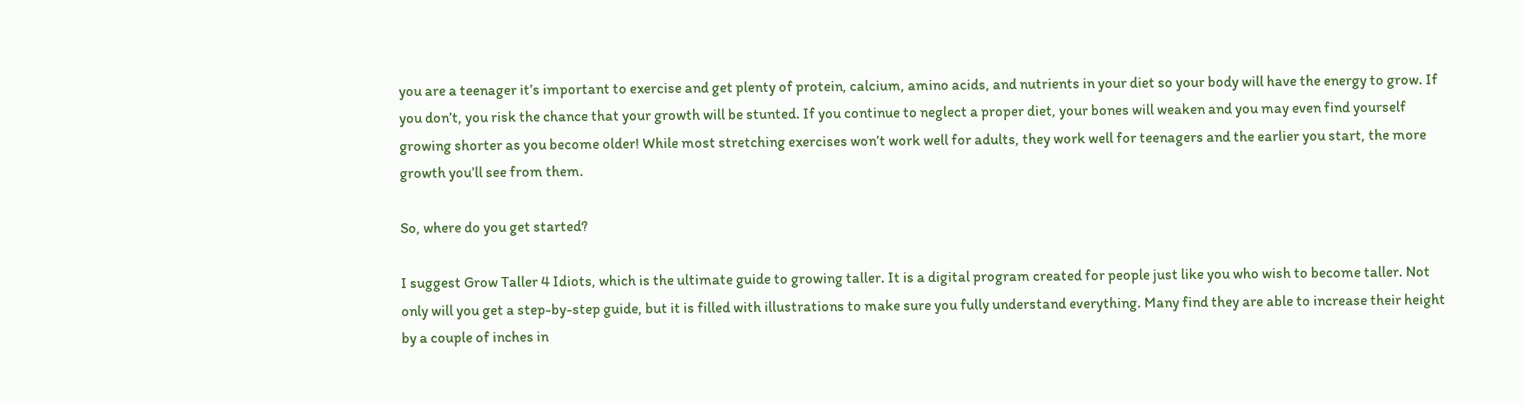you are a teenager it’s important to exercise and get plenty of protein, calcium, amino acids, and nutrients in your diet so your body will have the energy to grow. If you don’t, you risk the chance that your growth will be stunted. If you continue to neglect a proper diet, your bones will weaken and you may even find yourself growing shorter as you become older! While most stretching exercises won’t work well for adults, they work well for teenagers and the earlier you start, the more growth you’ll see from them.

So, where do you get started?

I suggest Grow Taller 4 Idiots, which is the ultimate guide to growing taller. It is a digital program created for people just like you who wish to become taller. Not only will you get a step-by-step guide, but it is filled with illustrations to make sure you fully understand everything. Many find they are able to increase their height by a couple of inches in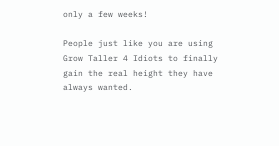only a few weeks!

People just like you are using Grow Taller 4 Idiots to finally gain the real height they have always wanted.